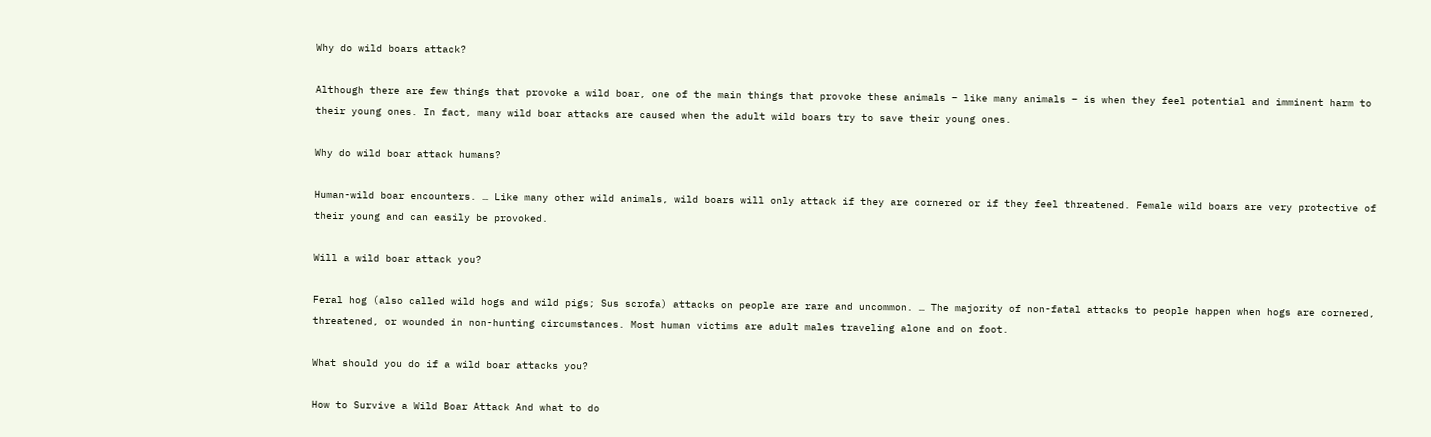Why do wild boars attack?

Although there are few things that provoke a wild boar, one of the main things that provoke these animals – like many animals – is when they feel potential and imminent harm to their young ones. In fact, many wild boar attacks are caused when the adult wild boars try to save their young ones.

Why do wild boar attack humans?

Human-wild boar encounters. … Like many other wild animals, wild boars will only attack if they are cornered or if they feel threatened. Female wild boars are very protective of their young and can easily be provoked.

Will a wild boar attack you?

Feral hog (also called wild hogs and wild pigs; Sus scrofa) attacks on people are rare and uncommon. … The majority of non-fatal attacks to people happen when hogs are cornered, threatened, or wounded in non-hunting circumstances. Most human victims are adult males traveling alone and on foot.

What should you do if a wild boar attacks you?

How to Survive a Wild Boar Attack And what to do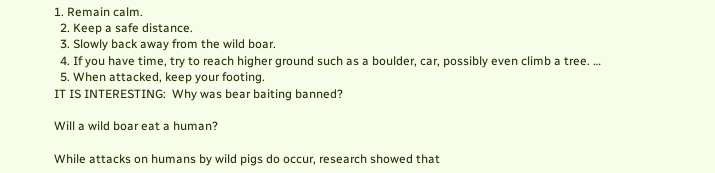1. Remain calm.
  2. Keep a safe distance.
  3. Slowly back away from the wild boar.
  4. If you have time, try to reach higher ground such as a boulder, car, possibly even climb a tree. …
  5. When attacked, keep your footing.
IT IS INTERESTING:  Why was bear baiting banned?

Will a wild boar eat a human?

While attacks on humans by wild pigs do occur, research showed that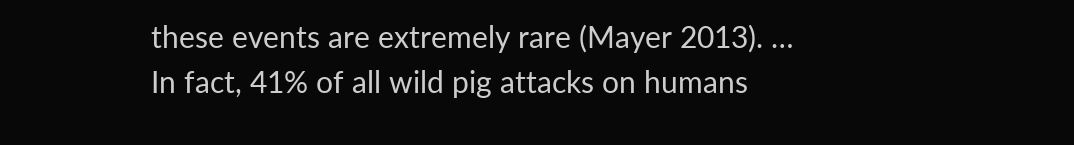these events are extremely rare (Mayer 2013). … In fact, 41% of all wild pig attacks on humans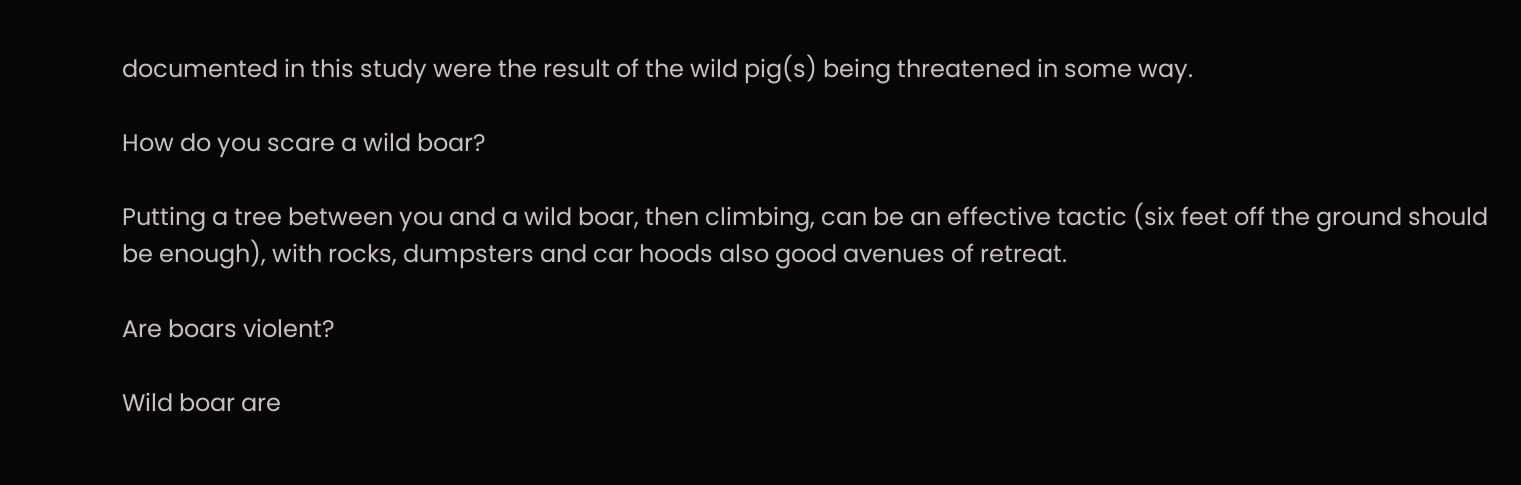documented in this study were the result of the wild pig(s) being threatened in some way.

How do you scare a wild boar?

Putting a tree between you and a wild boar, then climbing, can be an effective tactic (six feet off the ground should be enough), with rocks, dumpsters and car hoods also good avenues of retreat.

Are boars violent?

Wild boar are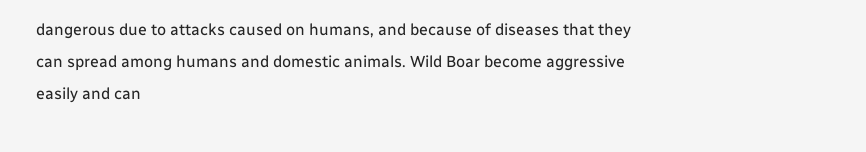dangerous due to attacks caused on humans, and because of diseases that they can spread among humans and domestic animals. Wild Boar become aggressive easily and can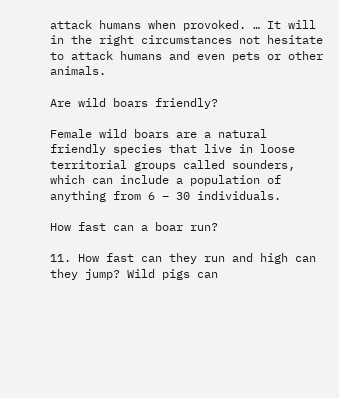attack humans when provoked. … It will in the right circumstances not hesitate to attack humans and even pets or other animals.

Are wild boars friendly?

Female wild boars are a natural friendly species that live in loose territorial groups called sounders, which can include a population of anything from 6 – 30 individuals.

How fast can a boar run?

11. How fast can they run and high can they jump? Wild pigs can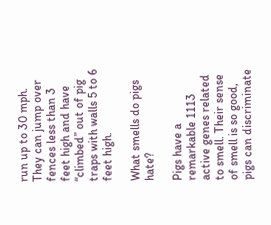run up to 30 mph. They can jump over fences less than 3 feet high and have “climbed” out of pig traps with walls 5 to 6 feet high.

What smells do pigs hate?

Pigs have a remarkable 1113 active genes related to smell. Their sense of smell is so good, pigs can discriminate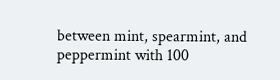between mint, spearmint, and peppermint with 100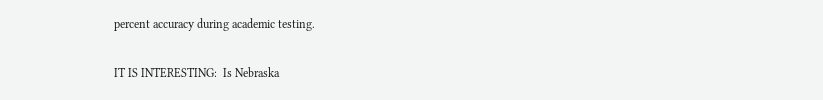percent accuracy during academic testing.

IT IS INTERESTING:  Is Nebraska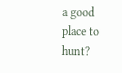a good place to hunt?